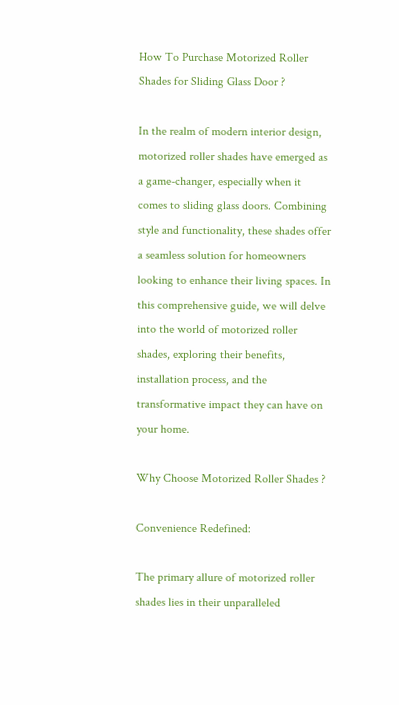How To Purchase Motorized Roller Shades for Sliding Glass Door ?

In the realm of modern interior design, motorized roller shades have emerged as a game-changer, especially when it comes to sliding glass doors. Combining style and functionality, these shades offer a seamless solution for homeowners looking to enhance their living spaces. In this comprehensive guide, we will delve into the world of motorized roller shades, exploring their benefits, installation process, and the transformative impact they can have on your home.

Why Choose Motorized Roller Shades ?

Convenience Redefined:

The primary allure of motorized roller shades lies in their unparalleled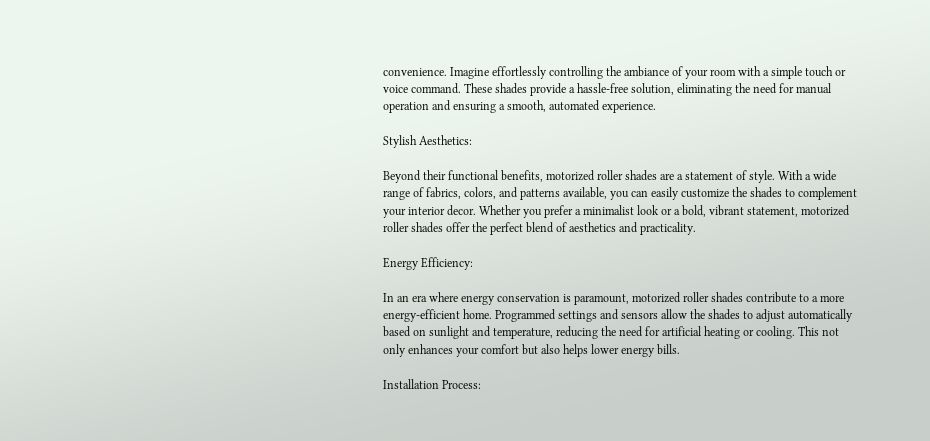convenience. Imagine effortlessly controlling the ambiance of your room with a simple touch or voice command. These shades provide a hassle-free solution, eliminating the need for manual operation and ensuring a smooth, automated experience.

Stylish Aesthetics:

Beyond their functional benefits, motorized roller shades are a statement of style. With a wide range of fabrics, colors, and patterns available, you can easily customize the shades to complement your interior decor. Whether you prefer a minimalist look or a bold, vibrant statement, motorized roller shades offer the perfect blend of aesthetics and practicality.

Energy Efficiency:

In an era where energy conservation is paramount, motorized roller shades contribute to a more energy-efficient home. Programmed settings and sensors allow the shades to adjust automatically based on sunlight and temperature, reducing the need for artificial heating or cooling. This not only enhances your comfort but also helps lower energy bills.

Installation Process: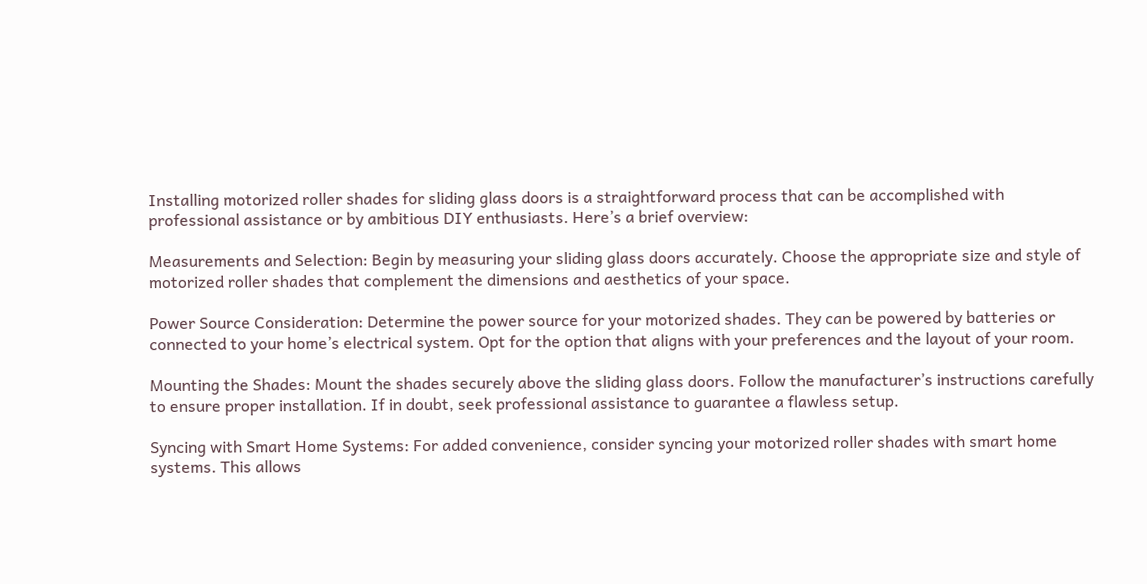Installing motorized roller shades for sliding glass doors is a straightforward process that can be accomplished with professional assistance or by ambitious DIY enthusiasts. Here’s a brief overview:

Measurements and Selection: Begin by measuring your sliding glass doors accurately. Choose the appropriate size and style of motorized roller shades that complement the dimensions and aesthetics of your space.

Power Source Consideration: Determine the power source for your motorized shades. They can be powered by batteries or connected to your home’s electrical system. Opt for the option that aligns with your preferences and the layout of your room.

Mounting the Shades: Mount the shades securely above the sliding glass doors. Follow the manufacturer’s instructions carefully to ensure proper installation. If in doubt, seek professional assistance to guarantee a flawless setup.

Syncing with Smart Home Systems: For added convenience, consider syncing your motorized roller shades with smart home systems. This allows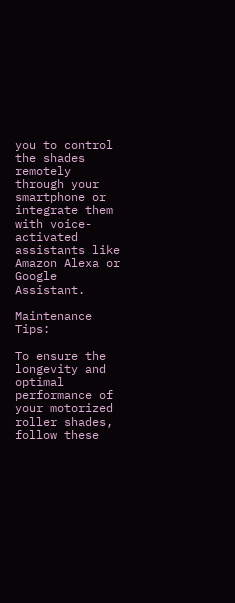you to control the shades remotely through your smartphone or integrate them with voice-activated assistants like Amazon Alexa or Google Assistant.

Maintenance Tips:

To ensure the longevity and optimal performance of your motorized roller shades, follow these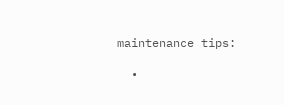maintenance tips:

  •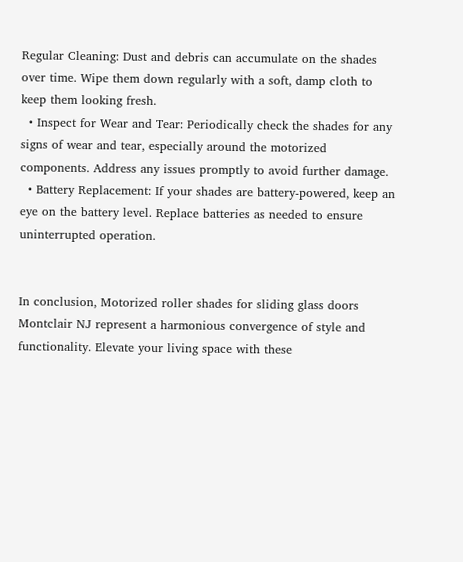Regular Cleaning: Dust and debris can accumulate on the shades over time. Wipe them down regularly with a soft, damp cloth to keep them looking fresh.
  • Inspect for Wear and Tear: Periodically check the shades for any signs of wear and tear, especially around the motorized components. Address any issues promptly to avoid further damage.
  • Battery Replacement: If your shades are battery-powered, keep an eye on the battery level. Replace batteries as needed to ensure uninterrupted operation.


In conclusion, Motorized roller shades for sliding glass doors Montclair NJ represent a harmonious convergence of style and functionality. Elevate your living space with these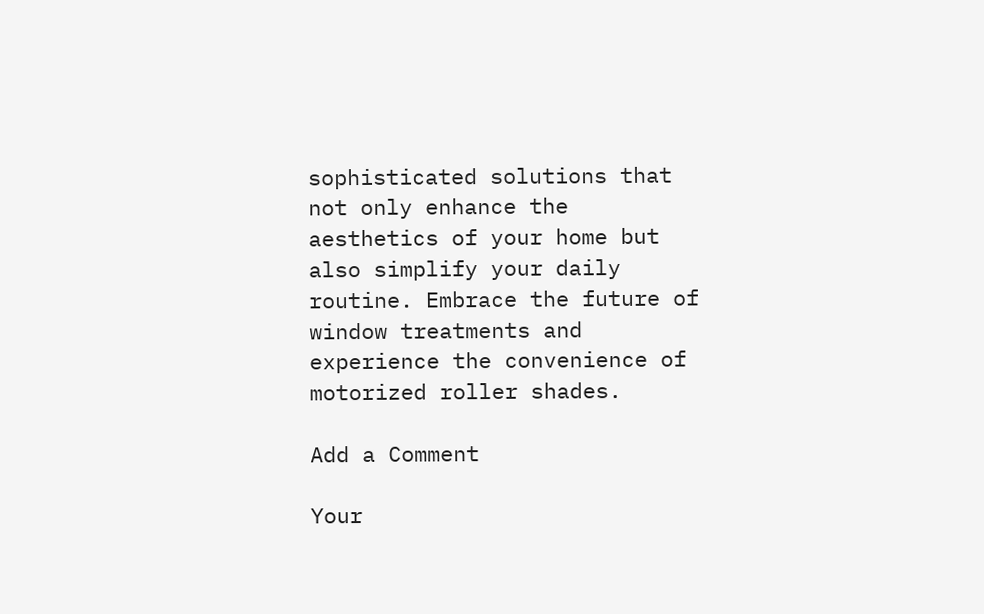sophisticated solutions that not only enhance the aesthetics of your home but also simplify your daily routine. Embrace the future of window treatments and experience the convenience of motorized roller shades.

Add a Comment

Your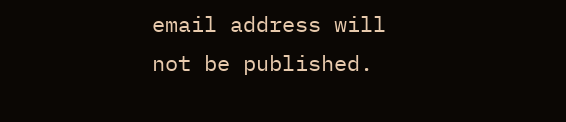email address will not be published.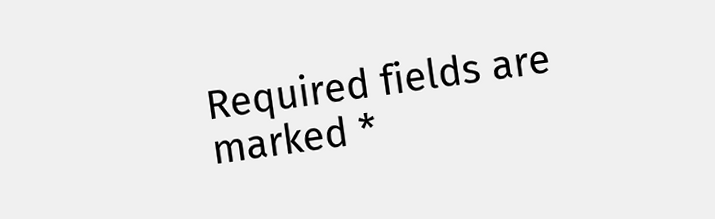Required fields are marked *